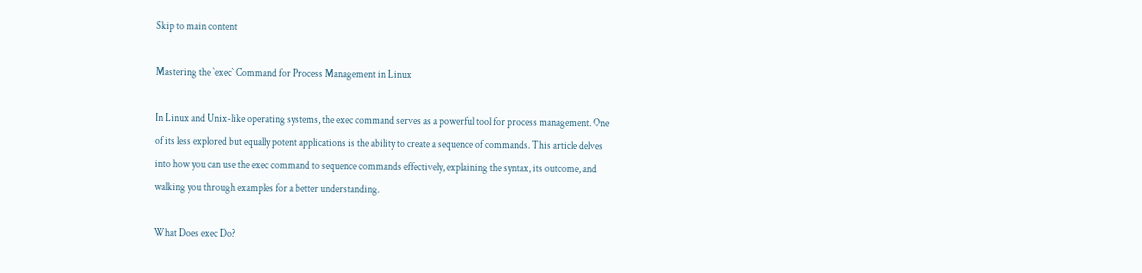Skip to main content

Mastering the `exec` Command for Process Management in Linux

In Linux and Unix-like operating systems, the exec command serves as a powerful tool for process management. One of its less explored but equally potent applications is the ability to create a sequence of commands. This article delves into how you can use the exec command to sequence commands effectively, explaining the syntax, its outcome, and walking you through examples for a better understanding.

What Does exec Do?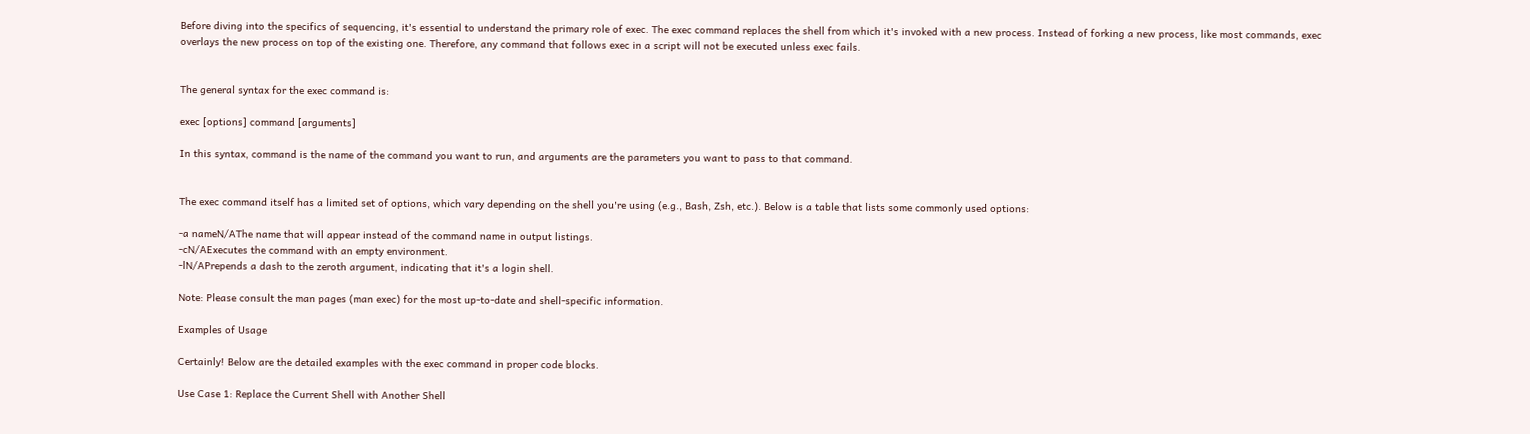Before diving into the specifics of sequencing, it's essential to understand the primary role of exec. The exec command replaces the shell from which it's invoked with a new process. Instead of forking a new process, like most commands, exec overlays the new process on top of the existing one. Therefore, any command that follows exec in a script will not be executed unless exec fails.


The general syntax for the exec command is:

exec [options] command [arguments]

In this syntax, command is the name of the command you want to run, and arguments are the parameters you want to pass to that command.


The exec command itself has a limited set of options, which vary depending on the shell you're using (e.g., Bash, Zsh, etc.). Below is a table that lists some commonly used options:

-a nameN/AThe name that will appear instead of the command name in output listings.
-cN/AExecutes the command with an empty environment.
-lN/APrepends a dash to the zeroth argument, indicating that it's a login shell.

Note: Please consult the man pages (man exec) for the most up-to-date and shell-specific information.

Examples of Usage

Certainly! Below are the detailed examples with the exec command in proper code blocks.

Use Case 1: Replace the Current Shell with Another Shell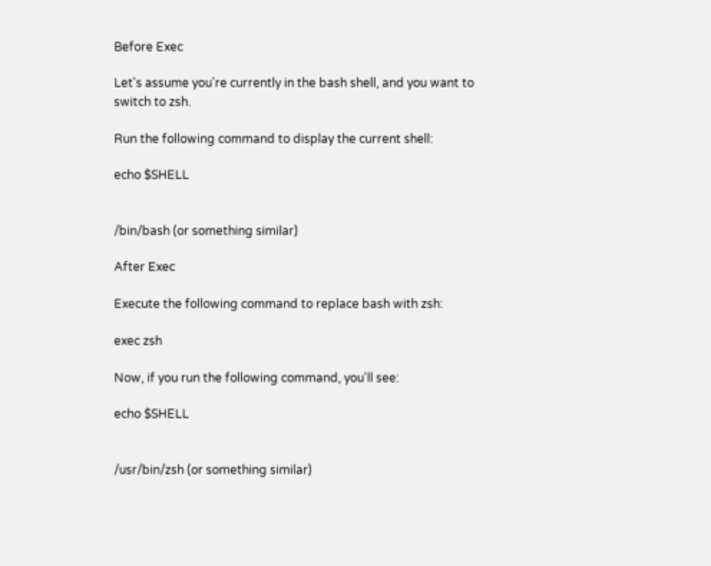Before Exec

Let's assume you're currently in the bash shell, and you want to switch to zsh.

Run the following command to display the current shell:

echo $SHELL


/bin/bash (or something similar)

After Exec

Execute the following command to replace bash with zsh:

exec zsh

Now, if you run the following command, you'll see:

echo $SHELL


/usr/bin/zsh (or something similar)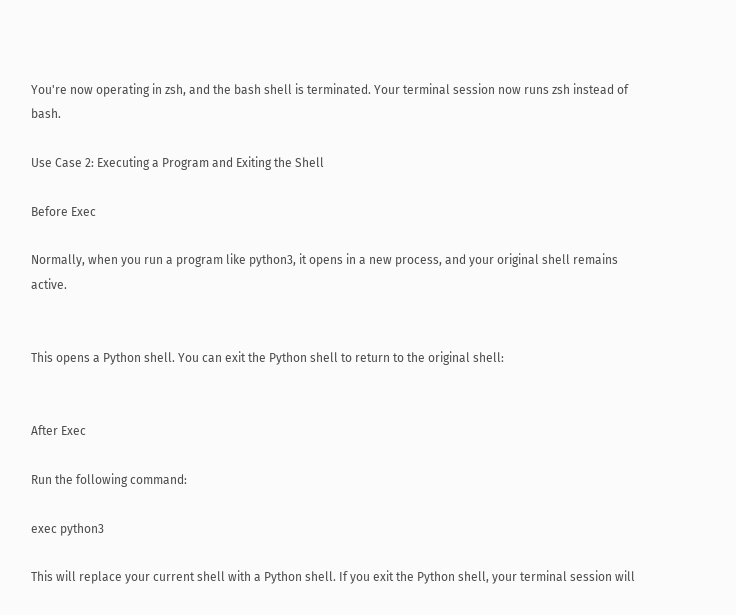You're now operating in zsh, and the bash shell is terminated. Your terminal session now runs zsh instead of bash.

Use Case 2: Executing a Program and Exiting the Shell

Before Exec

Normally, when you run a program like python3, it opens in a new process, and your original shell remains active.


This opens a Python shell. You can exit the Python shell to return to the original shell:


After Exec

Run the following command:

exec python3

This will replace your current shell with a Python shell. If you exit the Python shell, your terminal session will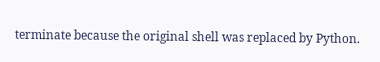terminate because the original shell was replaced by Python.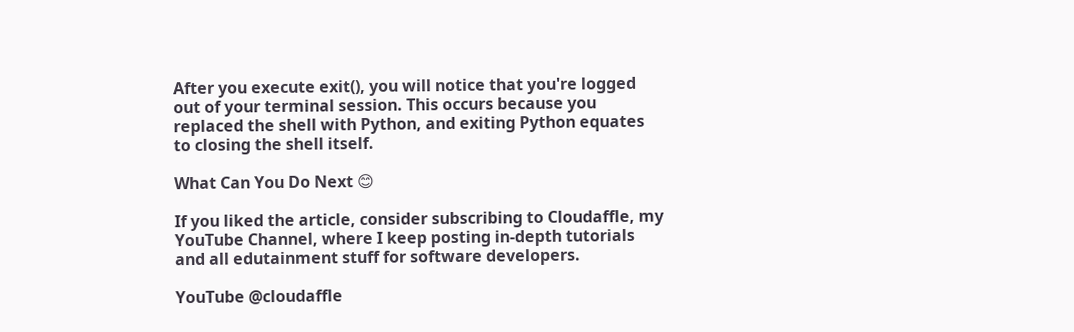After you execute exit(), you will notice that you're logged out of your terminal session. This occurs because you replaced the shell with Python, and exiting Python equates to closing the shell itself.

What Can You Do Next 😊

If you liked the article, consider subscribing to Cloudaffle, my YouTube Channel, where I keep posting in-depth tutorials and all edutainment stuff for software developers.

YouTube @cloudaffle